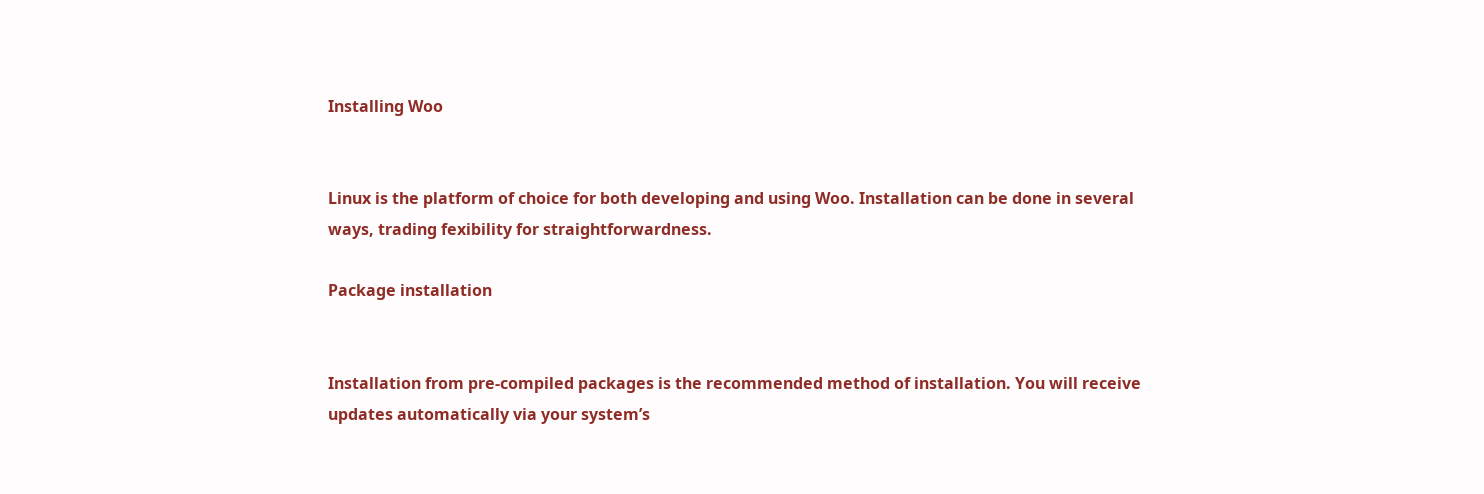Installing Woo


Linux is the platform of choice for both developing and using Woo. Installation can be done in several ways, trading fexibility for straightforwardness.

Package installation


Installation from pre-compiled packages is the recommended method of installation. You will receive updates automatically via your system’s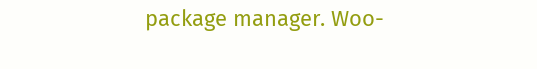package manager. Woo-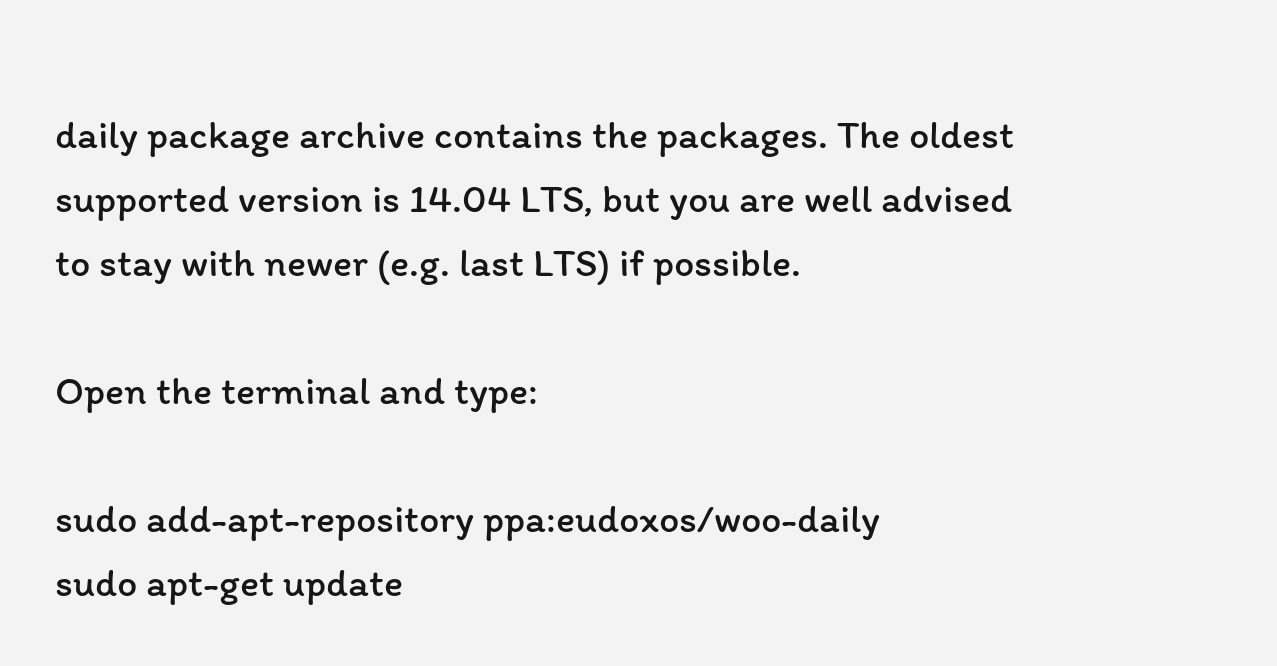daily package archive contains the packages. The oldest supported version is 14.04 LTS, but you are well advised to stay with newer (e.g. last LTS) if possible.

Open the terminal and type:

sudo add-apt-repository ppa:eudoxos/woo-daily
sudo apt-get update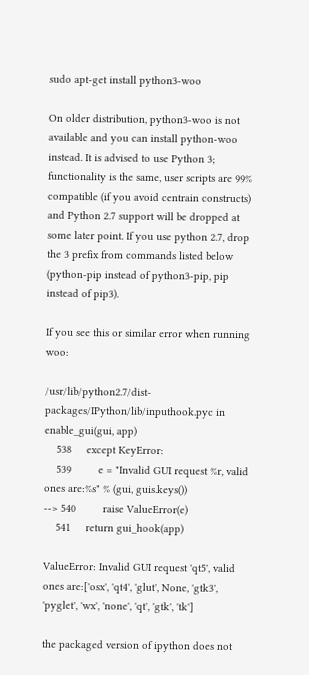sudo apt-get install python3-woo

On older distribution, python3-woo is not available and you can install python-woo instead. It is advised to use Python 3; functionality is the same, user scripts are 99% compatible (if you avoid centrain constructs) and Python 2.7 support will be dropped at some later point. If you use python 2.7, drop the 3 prefix from commands listed below (python-pip instead of python3-pip, pip instead of pip3).

If you see this or similar error when running woo:

/usr/lib/python2.7/dist-packages/IPython/lib/inputhook.pyc in enable_gui(gui, app)
    538     except KeyError:
    539         e = "Invalid GUI request %r, valid ones are:%s" % (gui, guis.keys())
--> 540         raise ValueError(e)
    541     return gui_hook(app)

ValueError: Invalid GUI request 'qt5', valid ones are:['osx', 'qt4', 'glut', None, 'gtk3', 'pyglet', 'wx', 'none', 'qt', 'gtk', 'tk']

the packaged version of ipython does not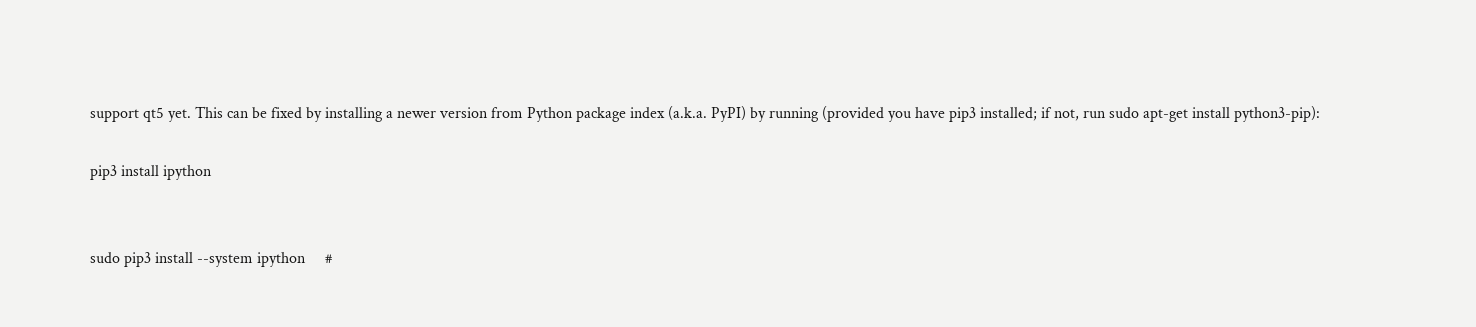support qt5 yet. This can be fixed by installing a newer version from Python package index (a.k.a. PyPI) by running (provided you have pip3 installed; if not, run sudo apt-get install python3-pip):

pip3 install ipython


sudo pip3 install --system ipython     #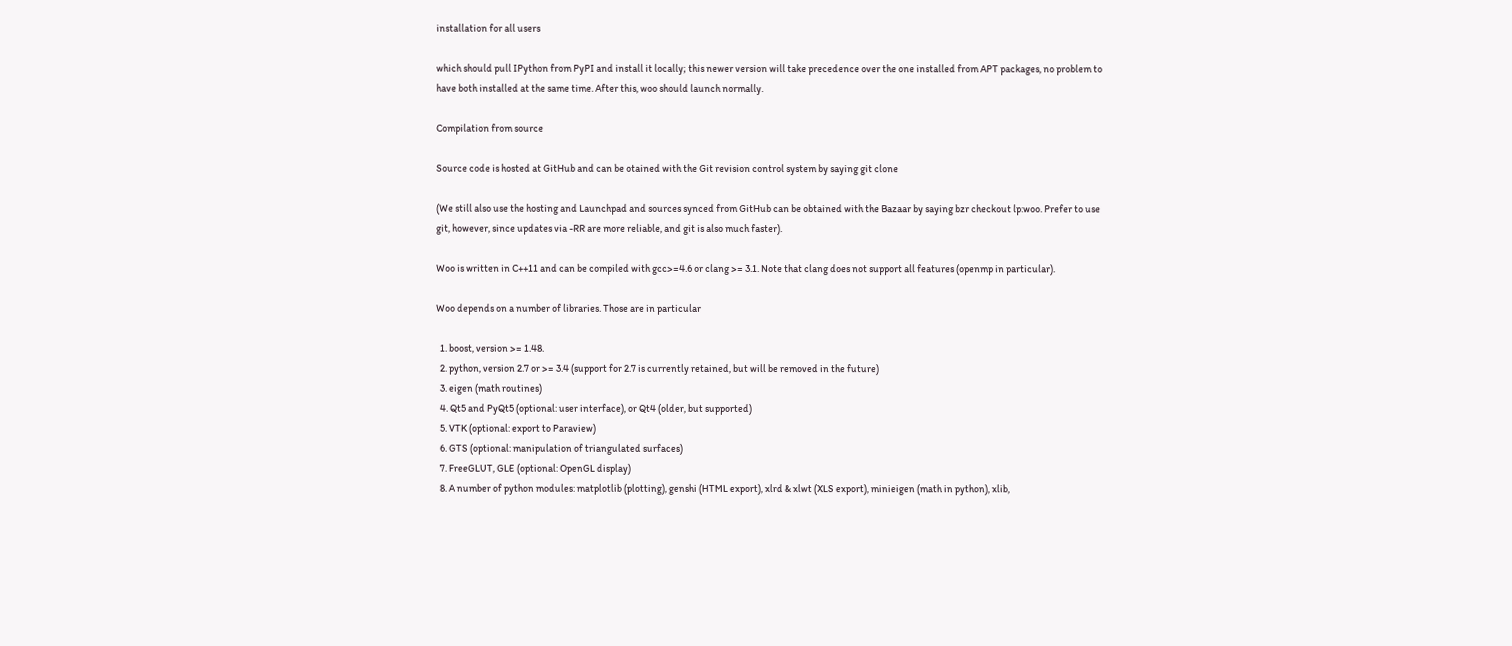installation for all users

which should pull IPython from PyPI and install it locally; this newer version will take precedence over the one installed from APT packages, no problem to have both installed at the same time. After this, woo should launch normally.

Compilation from source

Source code is hosted at GitHub and can be otained with the Git revision control system by saying git clone

(We still also use the hosting and Launchpad and sources synced from GitHub can be obtained with the Bazaar by saying bzr checkout lp:woo. Prefer to use git, however, since updates via -RR are more reliable, and git is also much faster).

Woo is written in C++11 and can be compiled with gcc>=4.6 or clang >= 3.1. Note that clang does not support all features (openmp in particular).

Woo depends on a number of libraries. Those are in particular

  1. boost, version >= 1.48.
  2. python, version 2.7 or >= 3.4 (support for 2.7 is currently retained, but will be removed in the future)
  3. eigen (math routines)
  4. Qt5 and PyQt5 (optional: user interface), or Qt4 (older, but supported)
  5. VTK (optional: export to Paraview)
  6. GTS (optional: manipulation of triangulated surfaces)
  7. FreeGLUT, GLE (optional: OpenGL display)
  8. A number of python modules: matplotlib (plotting), genshi (HTML export), xlrd & xlwt (XLS export), minieigen (math in python), xlib,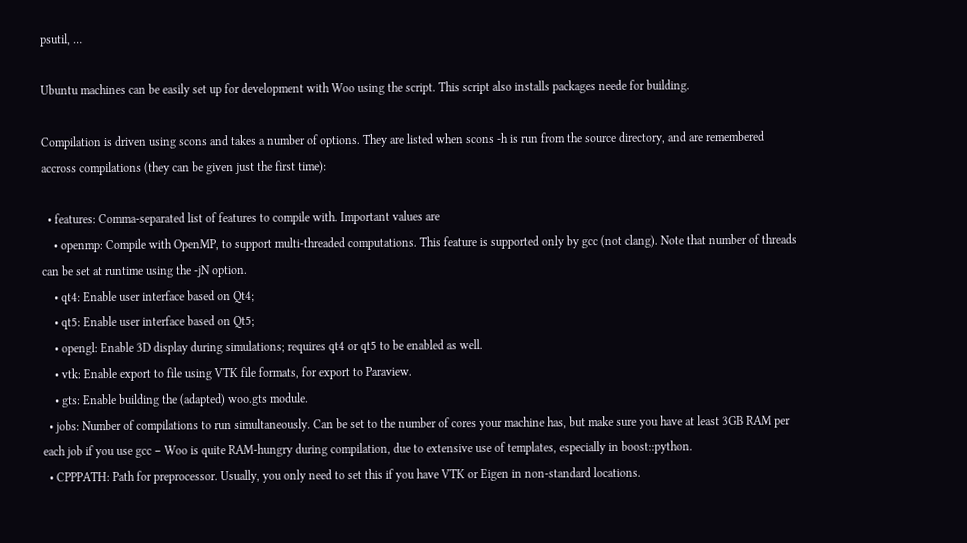psutil, …

Ubuntu machines can be easily set up for development with Woo using the script. This script also installs packages neede for building.

Compilation is driven using scons and takes a number of options. They are listed when scons -h is run from the source directory, and are remembered accross compilations (they can be given just the first time):

  • features: Comma-separated list of features to compile with. Important values are
    • openmp: Compile with OpenMP, to support multi-threaded computations. This feature is supported only by gcc (not clang). Note that number of threads can be set at runtime using the -jN option.
    • qt4: Enable user interface based on Qt4;
    • qt5: Enable user interface based on Qt5;
    • opengl: Enable 3D display during simulations; requires qt4 or qt5 to be enabled as well.
    • vtk: Enable export to file using VTK file formats, for export to Paraview.
    • gts: Enable building the (adapted) woo.gts module.
  • jobs: Number of compilations to run simultaneously. Can be set to the number of cores your machine has, but make sure you have at least 3GB RAM per each job if you use gcc − Woo is quite RAM-hungry during compilation, due to extensive use of templates, especially in boost::python.
  • CPPPATH: Path for preprocessor. Usually, you only need to set this if you have VTK or Eigen in non-standard locations.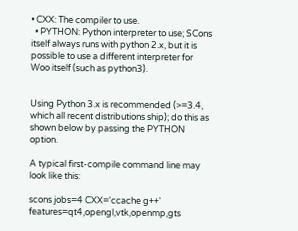• CXX: The compiler to use.
  • PYTHON: Python interpreter to use; SCons itself always runs with python 2.x, but it is possible to use a different interpreter for Woo itself (such as python3).


Using Python 3.x is recommended (>=3.4, which all recent distributions ship); do this as shown below by passing the PYTHON option.

A typical first-compile command line may look like this:

scons jobs=4 CXX='ccache g++' features=qt4,opengl,vtk,openmp,gts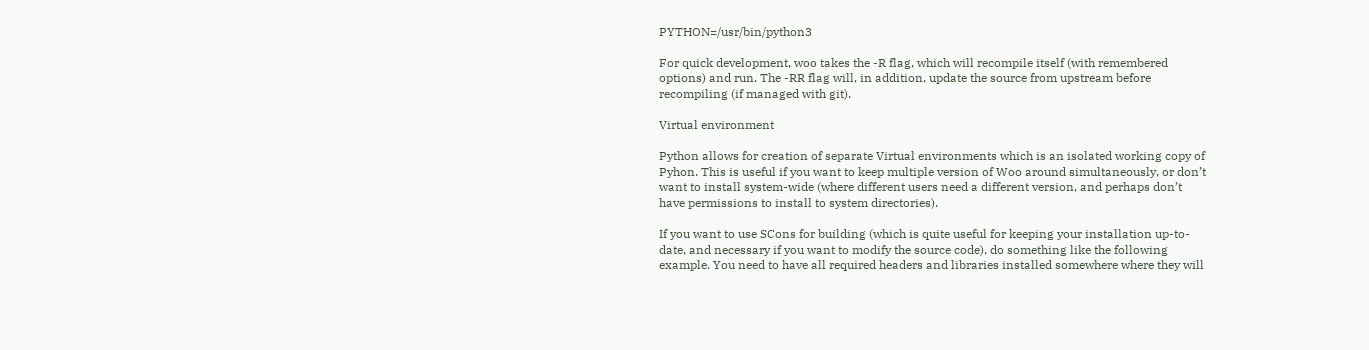PYTHON=/usr/bin/python3

For quick development, woo takes the -R flag, which will recompile itself (with remembered options) and run. The -RR flag will, in addition, update the source from upstream before recompiling (if managed with git).

Virtual environment

Python allows for creation of separate Virtual environments which is an isolated working copy of Pyhon. This is useful if you want to keep multiple version of Woo around simultaneously, or don’t want to install system-wide (where different users need a different version, and perhaps don’t have permissions to install to system directories).

If you want to use SCons for building (which is quite useful for keeping your installation up-to-date, and necessary if you want to modify the source code), do something like the following example. You need to have all required headers and libraries installed somewhere where they will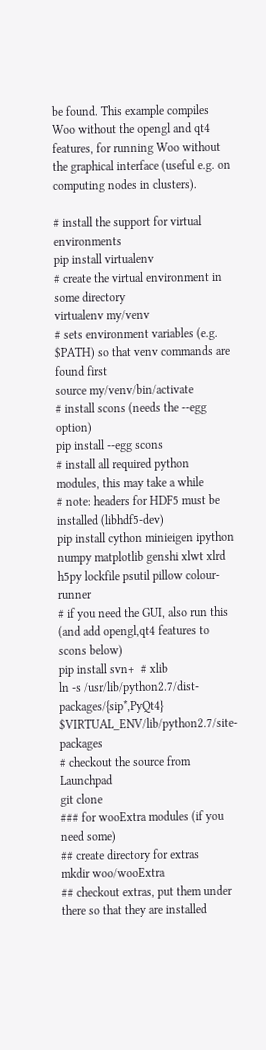be found. This example compiles Woo without the opengl and qt4 features, for running Woo without the graphical interface (useful e.g. on computing nodes in clusters).

# install the support for virtual environments
pip install virtualenv
# create the virtual environment in some directory
virtualenv my/venv
# sets environment variables (e.g. $PATH) so that venv commands are found first
source my/venv/bin/activate
# install scons (needs the --egg option)
pip install --egg scons
# install all required python modules, this may take a while
# note: headers for HDF5 must be installed (libhdf5-dev)
pip install cython minieigen ipython numpy matplotlib genshi xlwt xlrd h5py lockfile psutil pillow colour-runner
# if you need the GUI, also run this (and add opengl,qt4 features to scons below)
pip install svn+  # xlib
ln -s /usr/lib/python2.7/dist-packages/{sip*,PyQt4} $VIRTUAL_ENV/lib/python2.7/site-packages
# checkout the source from Launchpad
git clone
### for wooExtra modules (if you need some)
## create directory for extras
mkdir woo/wooExtra
## checkout extras, put them under there so that they are installed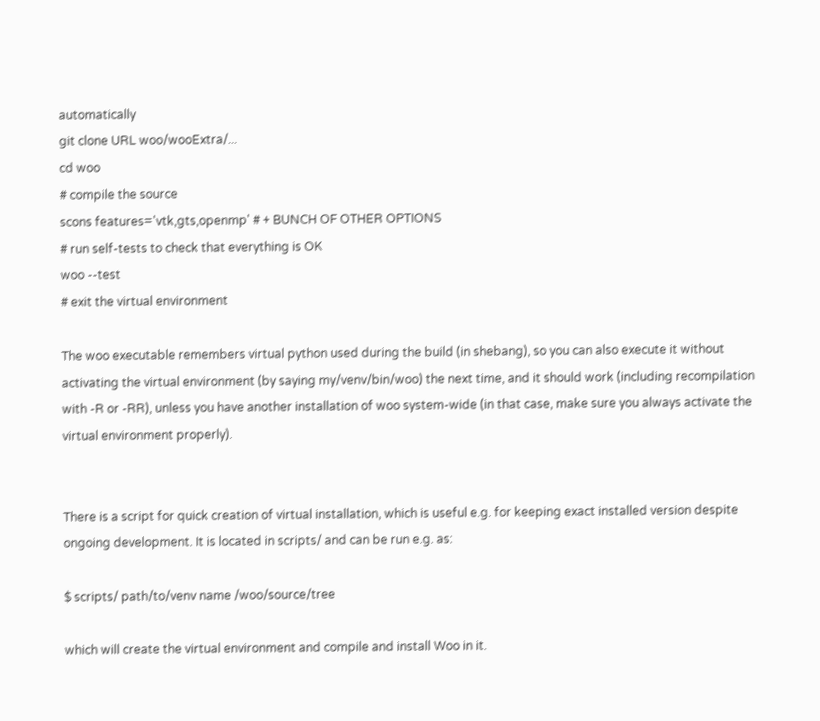automatically
git clone URL woo/wooExtra/...
cd woo
# compile the source
scons features='vtk,gts,openmp' # + BUNCH OF OTHER OPTIONS
# run self-tests to check that everything is OK
woo --test
# exit the virtual environment

The woo executable remembers virtual python used during the build (in shebang), so you can also execute it without activating the virtual environment (by saying my/venv/bin/woo) the next time, and it should work (including recompilation with -R or -RR), unless you have another installation of woo system-wide (in that case, make sure you always activate the virtual environment properly).


There is a script for quick creation of virtual installation, which is useful e.g. for keeping exact installed version despite ongoing development. It is located in scripts/ and can be run e.g. as:

$ scripts/ path/to/venv name /woo/source/tree

which will create the virtual environment and compile and install Woo in it.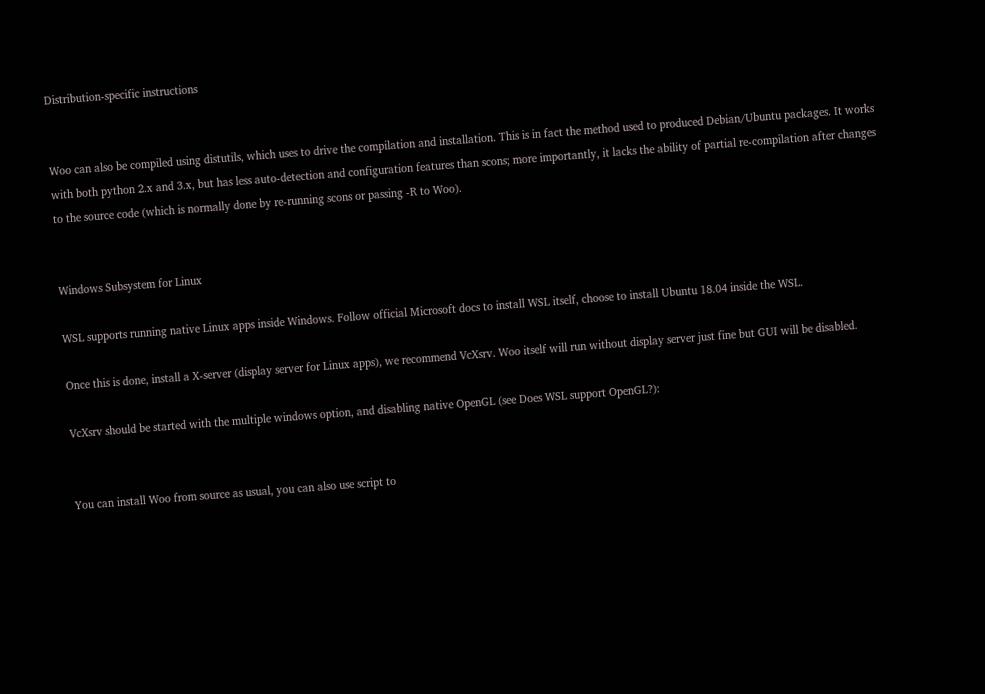Distribution-specific instructions


Woo can also be compiled using distutils, which uses to drive the compilation and installation. This is in fact the method used to produced Debian/Ubuntu packages. It works with both python 2.x and 3.x, but has less auto-detection and configuration features than scons; more importantly, it lacks the ability of partial re-compilation after changes to the source code (which is normally done by re-running scons or passing -R to Woo).


Windows Subsystem for Linux

WSL supports running native Linux apps inside Windows. Follow official Microsoft docs to install WSL itself, choose to install Ubuntu 18.04 inside the WSL.

Once this is done, install a X-server (display server for Linux apps), we recommend VcXsrv. Woo itself will run without display server just fine but GUI will be disabled.

VcXsrv should be started with the multiple windows option, and disabling native OpenGL (see Does WSL support OpenGL?):


You can install Woo from source as usual, you can also use script to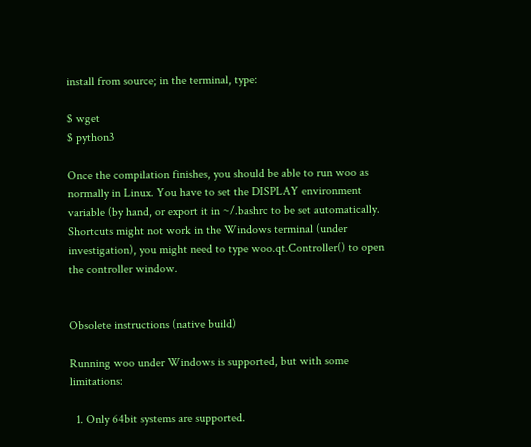install from source; in the terminal, type:

$ wget
$ python3

Once the compilation finishes, you should be able to run woo as normally in Linux. You have to set the DISPLAY environment variable (by hand, or export it in ~/.bashrc to be set automatically. Shortcuts might not work in the Windows terminal (under investigation), you might need to type woo.qt.Controller() to open the controller window.


Obsolete instructions (native build)

Running woo under Windows is supported, but with some limitations:

  1. Only 64bit systems are supported.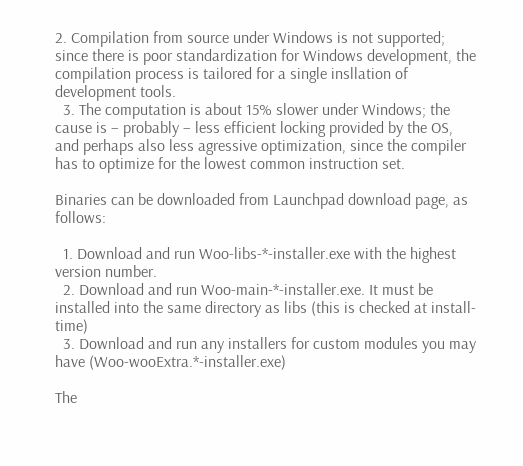2. Compilation from source under Windows is not supported; since there is poor standardization for Windows development, the compilation process is tailored for a single insllation of development tools.
  3. The computation is about 15% slower under Windows; the cause is − probably − less efficient locking provided by the OS, and perhaps also less agressive optimization, since the compiler has to optimize for the lowest common instruction set.

Binaries can be downloaded from Launchpad download page, as follows:

  1. Download and run Woo-libs-*-installer.exe with the highest version number.
  2. Download and run Woo-main-*-installer.exe. It must be installed into the same directory as libs (this is checked at install-time)
  3. Download and run any installers for custom modules you may have (Woo-wooExtra.*-installer.exe)

The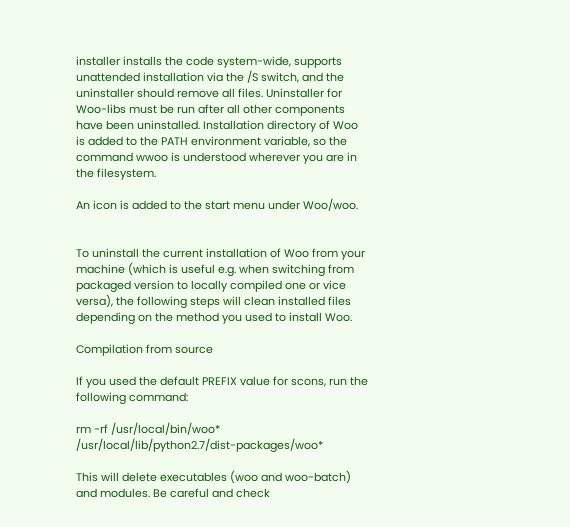installer installs the code system-wide, supports unattended installation via the /S switch, and the uninstaller should remove all files. Uninstaller for Woo-libs must be run after all other components have been uninstalled. Installation directory of Woo is added to the PATH environment variable, so the command wwoo is understood wherever you are in the filesystem.

An icon is added to the start menu under Woo/woo.


To uninstall the current installation of Woo from your machine (which is useful e.g. when switching from packaged version to locally compiled one or vice versa), the following steps will clean installed files depending on the method you used to install Woo.

Compilation from source

If you used the default PREFIX value for scons, run the following command:

rm -rf /usr/local/bin/woo* /usr/local/lib/python2.7/dist-packages/woo*

This will delete executables (woo and woo-batch) and modules. Be careful and check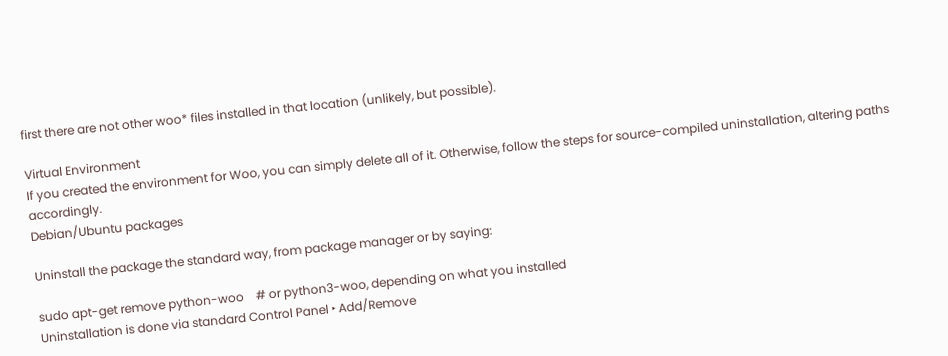first there are not other woo* files installed in that location (unlikely, but possible).

Virtual Environment
If you created the environment for Woo, you can simply delete all of it. Otherwise, follow the steps for source-compiled uninstallation, altering paths accordingly.
Debian/Ubuntu packages

Uninstall the package the standard way, from package manager or by saying:

sudo apt-get remove python-woo    # or python3-woo, depending on what you installed
Uninstallation is done via standard Control Panel ‣ Add/Remove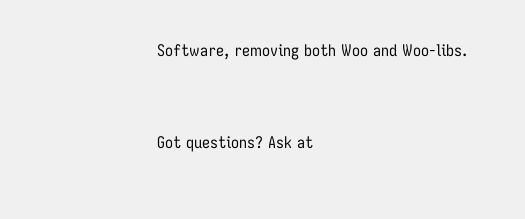Software, removing both Woo and Woo-libs.


Got questions? Ask at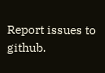Report issues to github.